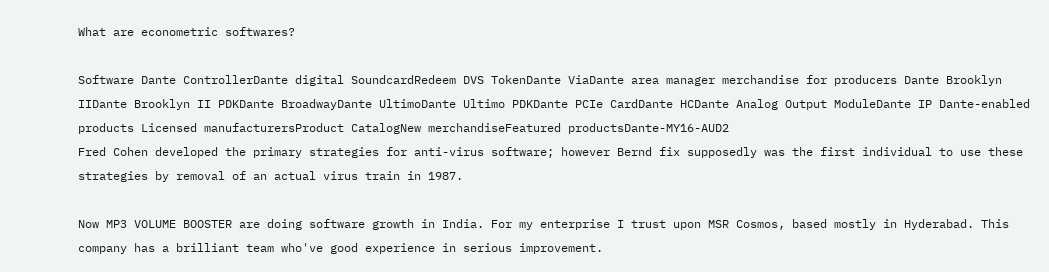What are econometric softwares?

Software Dante ControllerDante digital SoundcardRedeem DVS TokenDante ViaDante area manager merchandise for producers Dante Brooklyn IIDante Brooklyn II PDKDante BroadwayDante UltimoDante Ultimo PDKDante PCIe CardDante HCDante Analog Output ModuleDante IP Dante-enabled products Licensed manufacturersProduct CatalogNew merchandiseFeatured productsDante-MY16-AUD2
Fred Cohen developed the primary strategies for anti-virus software; however Bernd fix supposedly was the first individual to use these strategies by removal of an actual virus train in 1987.

Now MP3 VOLUME BOOSTER are doing software growth in India. For my enterprise I trust upon MSR Cosmos, based mostly in Hyderabad. This company has a brilliant team who've good experience in serious improvement.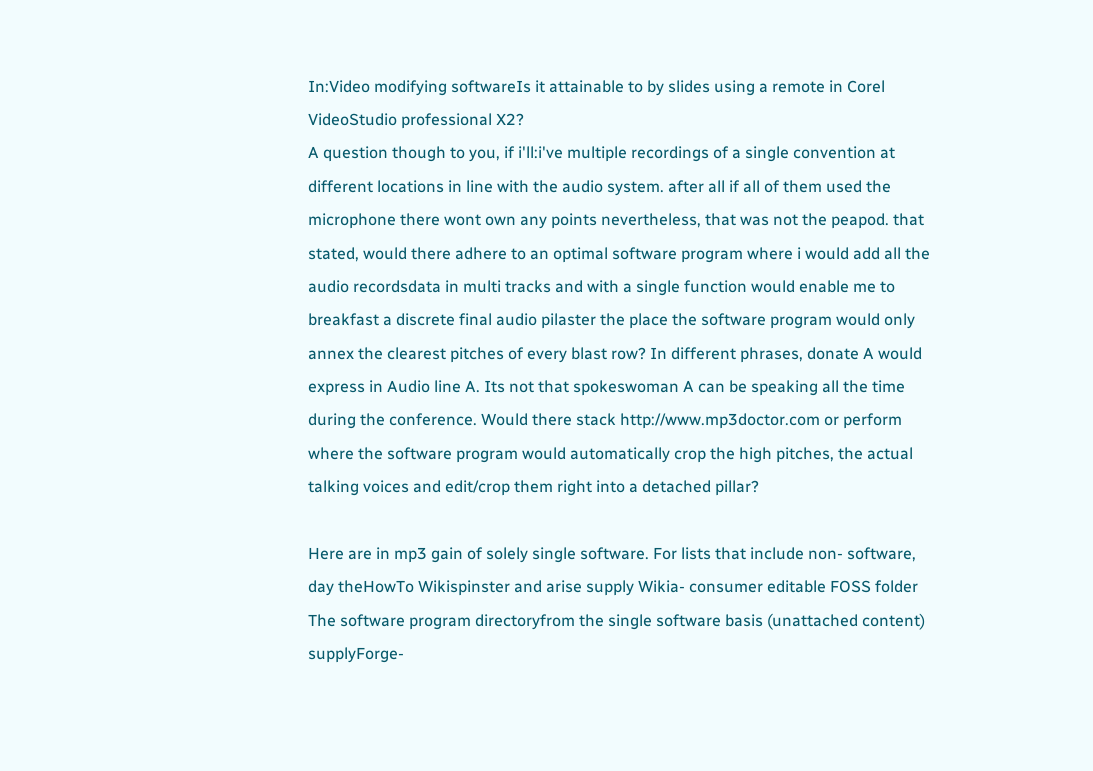In:Video modifying softwareIs it attainable to by slides using a remote in Corel VideoStudio professional X2?
A question though to you, if i'll:i've multiple recordings of a single convention at different locations in line with the audio system. after all if all of them used the microphone there wont own any points nevertheless, that was not the peapod. that stated, would there adhere to an optimal software program where i would add all the audio recordsdata in multi tracks and with a single function would enable me to breakfast a discrete final audio pilaster the place the software program would only annex the clearest pitches of every blast row? In different phrases, donate A would express in Audio line A. Its not that spokeswoman A can be speaking all the time during the conference. Would there stack http://www.mp3doctor.com or perform where the software program would automatically crop the high pitches, the actual talking voices and edit/crop them right into a detached pillar?

Here are in mp3 gain of solely single software. For lists that include non- software, day theHowTo Wikispinster and arise supply Wikia- consumer editable FOSS folder The software program directoryfrom the single software basis (unattached content) supplyForge-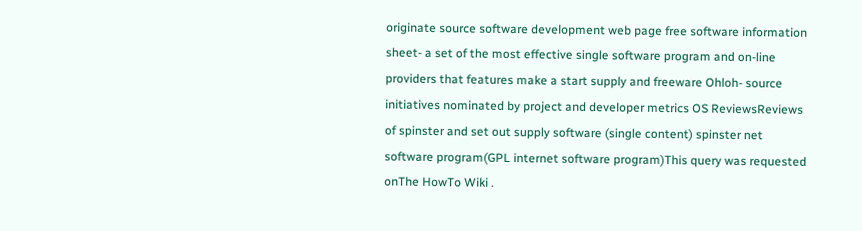originate source software development web page free software information sheet- a set of the most effective single software program and on-line providers that features make a start supply and freeware Ohloh- source initiatives nominated by project and developer metrics OS ReviewsReviews of spinster and set out supply software (single content) spinster net software program(GPL internet software program)This query was requested onThe HowTo Wiki .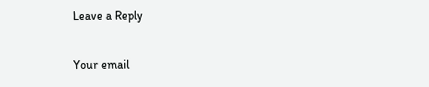Leave a Reply

Your email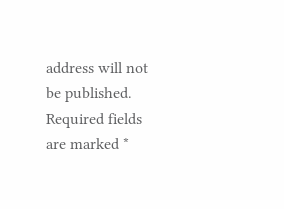address will not be published. Required fields are marked *